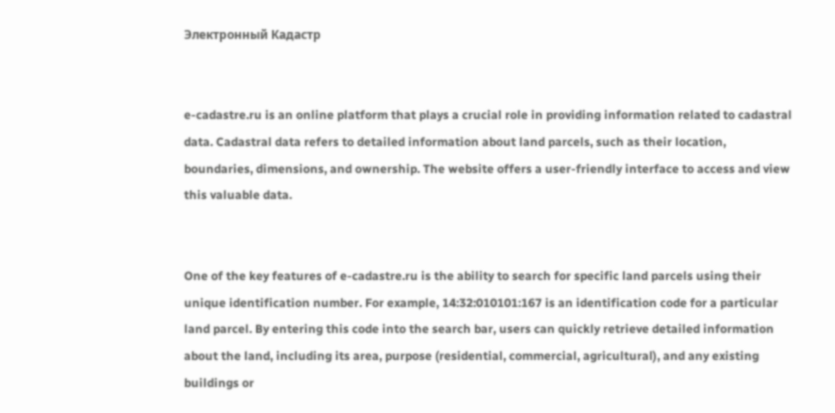Электронный Кадастр


e-cadastre.ru is an online platform that plays a crucial role in providing information related to cadastral data. Cadastral data refers to detailed information about land parcels, such as their location, boundaries, dimensions, and ownership. The website offers a user-friendly interface to access and view this valuable data.


One of the key features of e-cadastre.ru is the ability to search for specific land parcels using their unique identification number. For example, 14:32:010101:167 is an identification code for a particular land parcel. By entering this code into the search bar, users can quickly retrieve detailed information about the land, including its area, purpose (residential, commercial, agricultural), and any existing buildings or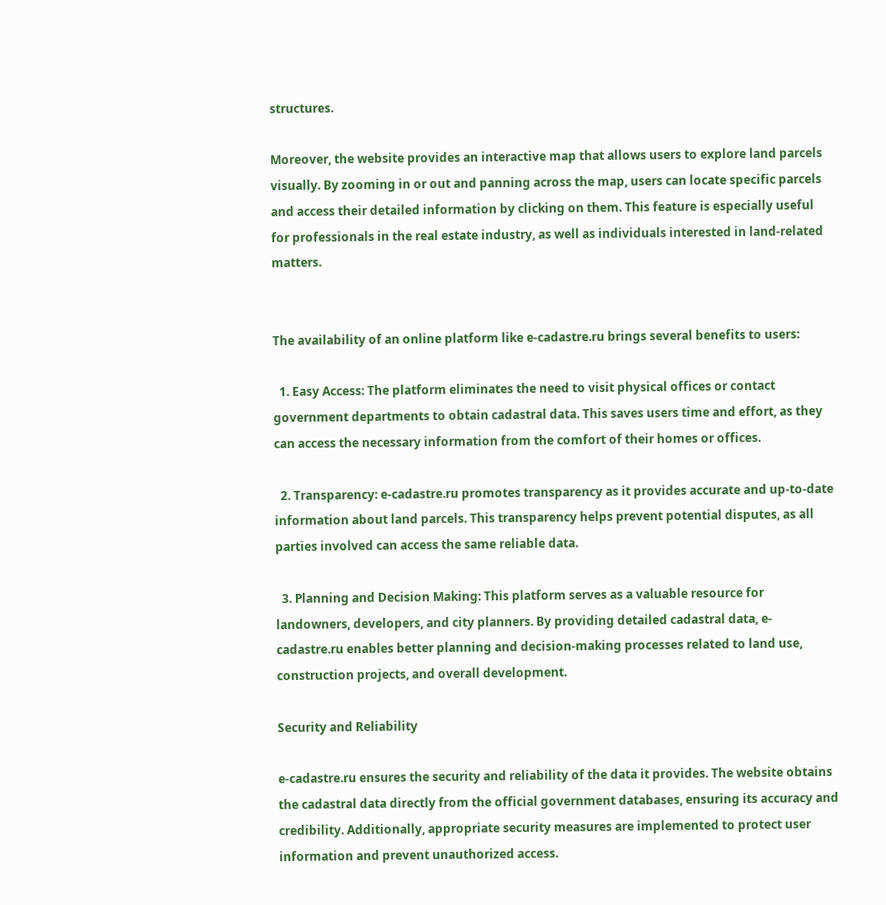structures.

Moreover, the website provides an interactive map that allows users to explore land parcels visually. By zooming in or out and panning across the map, users can locate specific parcels and access their detailed information by clicking on them. This feature is especially useful for professionals in the real estate industry, as well as individuals interested in land-related matters.


The availability of an online platform like e-cadastre.ru brings several benefits to users:

  1. Easy Access: The platform eliminates the need to visit physical offices or contact government departments to obtain cadastral data. This saves users time and effort, as they can access the necessary information from the comfort of their homes or offices.

  2. Transparency: e-cadastre.ru promotes transparency as it provides accurate and up-to-date information about land parcels. This transparency helps prevent potential disputes, as all parties involved can access the same reliable data.

  3. Planning and Decision Making: This platform serves as a valuable resource for landowners, developers, and city planners. By providing detailed cadastral data, e-cadastre.ru enables better planning and decision-making processes related to land use, construction projects, and overall development.

Security and Reliability

e-cadastre.ru ensures the security and reliability of the data it provides. The website obtains the cadastral data directly from the official government databases, ensuring its accuracy and credibility. Additionally, appropriate security measures are implemented to protect user information and prevent unauthorized access.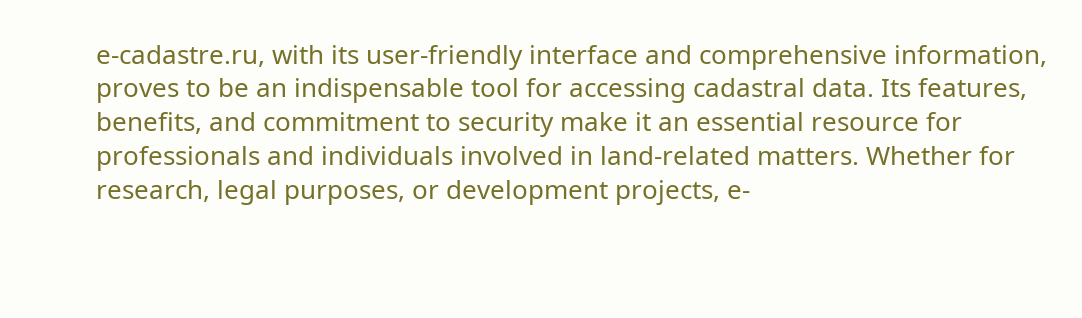e-cadastre.ru, with its user-friendly interface and comprehensive information, proves to be an indispensable tool for accessing cadastral data. Its features, benefits, and commitment to security make it an essential resource for professionals and individuals involved in land-related matters. Whether for research, legal purposes, or development projects, e-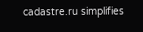cadastre.ru simplifies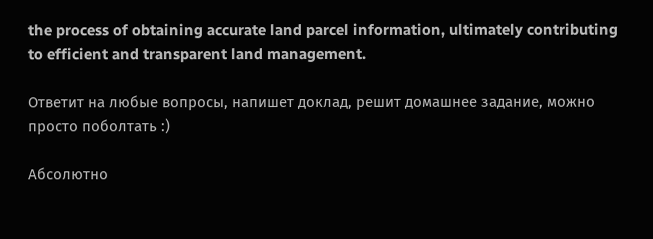the process of obtaining accurate land parcel information, ultimately contributing to efficient and transparent land management.

Ответит на любые вопросы, напишет доклад, решит домашнее задание, можно просто поболтать :)

Абсолютно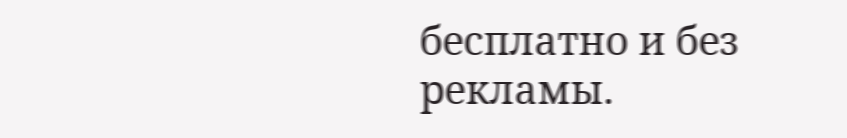бесплатно и без рекламы.